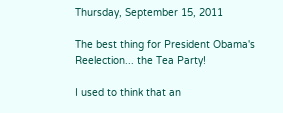Thursday, September 15, 2011

The best thing for President Obama's Reelection... the Tea Party!

I used to think that an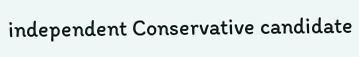independent Conservative candidate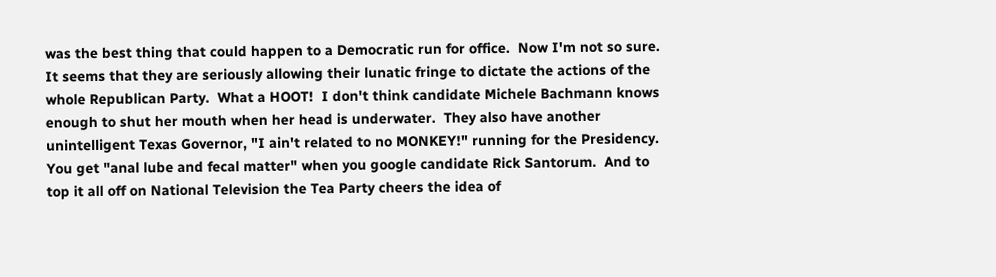was the best thing that could happen to a Democratic run for office.  Now I'm not so sure.  It seems that they are seriously allowing their lunatic fringe to dictate the actions of the whole Republican Party.  What a HOOT!  I don't think candidate Michele Bachmann knows enough to shut her mouth when her head is underwater.  They also have another unintelligent Texas Governor, "I ain't related to no MONKEY!" running for the Presidency.  You get "anal lube and fecal matter" when you google candidate Rick Santorum.  And to top it all off on National Television the Tea Party cheers the idea of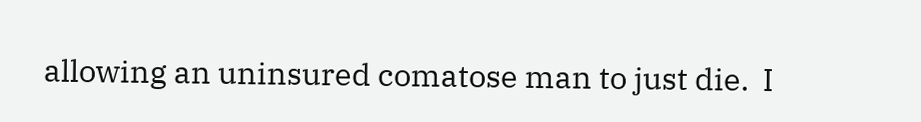allowing an uninsured comatose man to just die.  I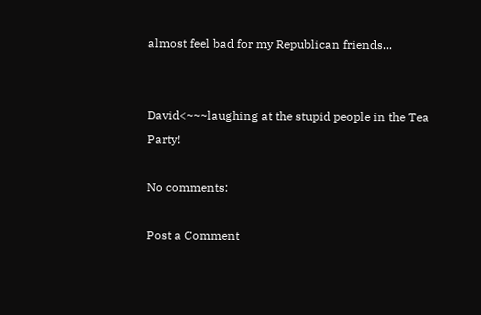almost feel bad for my Republican friends...


David<~~~laughing at the stupid people in the Tea Party!

No comments:

Post a Comment